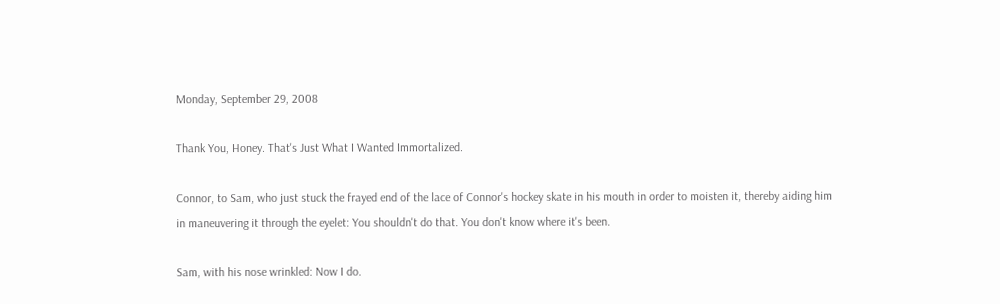Monday, September 29, 2008

Thank You, Honey. That's Just What I Wanted Immortalized.

Connor, to Sam, who just stuck the frayed end of the lace of Connor's hockey skate in his mouth in order to moisten it, thereby aiding him in maneuvering it through the eyelet: You shouldn't do that. You don't know where it's been.

Sam, with his nose wrinkled: Now I do.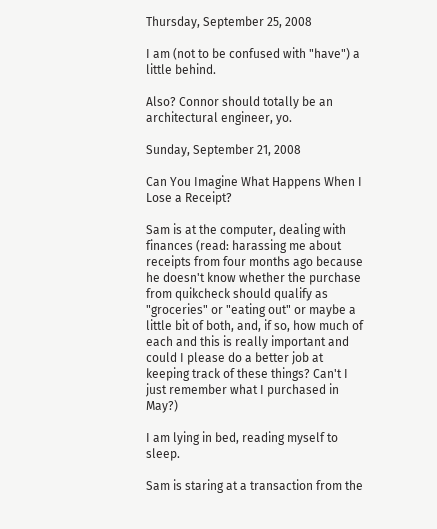Thursday, September 25, 2008

I am (not to be confused with "have") a little behind.

Also? Connor should totally be an architectural engineer, yo.

Sunday, September 21, 2008

Can You Imagine What Happens When I Lose a Receipt?

Sam is at the computer, dealing with finances (read: harassing me about receipts from four months ago because he doesn't know whether the purchase from quikcheck should qualify as "groceries" or "eating out" or maybe a little bit of both, and, if so, how much of each and this is really important and could I please do a better job at keeping track of these things? Can't I just remember what I purchased in May?)

I am lying in bed, reading myself to sleep.

Sam is staring at a transaction from the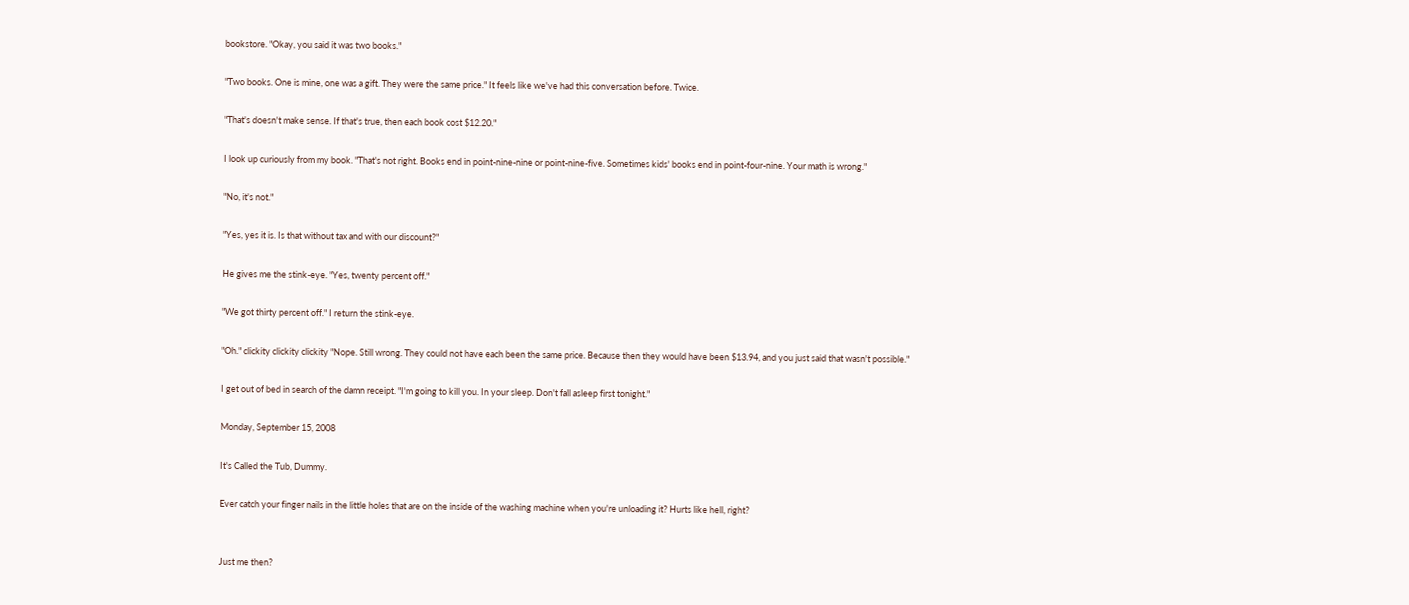bookstore. "Okay, you said it was two books."

"Two books. One is mine, one was a gift. They were the same price." It feels like we've had this conversation before. Twice.

"That's doesn't make sense. If that's true, then each book cost $12.20."

I look up curiously from my book. "That's not right. Books end in point-nine-nine or point-nine-five. Sometimes kids' books end in point-four-nine. Your math is wrong."

"No, it's not."

"Yes, yes it is. Is that without tax and with our discount?"

He gives me the stink-eye. "Yes, twenty percent off."

"We got thirty percent off." I return the stink-eye.

"Oh." clickity clickity clickity "Nope. Still wrong. They could not have each been the same price. Because then they would have been $13.94, and you just said that wasn't possible."

I get out of bed in search of the damn receipt. "I'm going to kill you. In your sleep. Don't fall asleep first tonight."

Monday, September 15, 2008

It's Called the Tub, Dummy.

Ever catch your finger nails in the little holes that are on the inside of the washing machine when you're unloading it? Hurts like hell, right?


Just me then?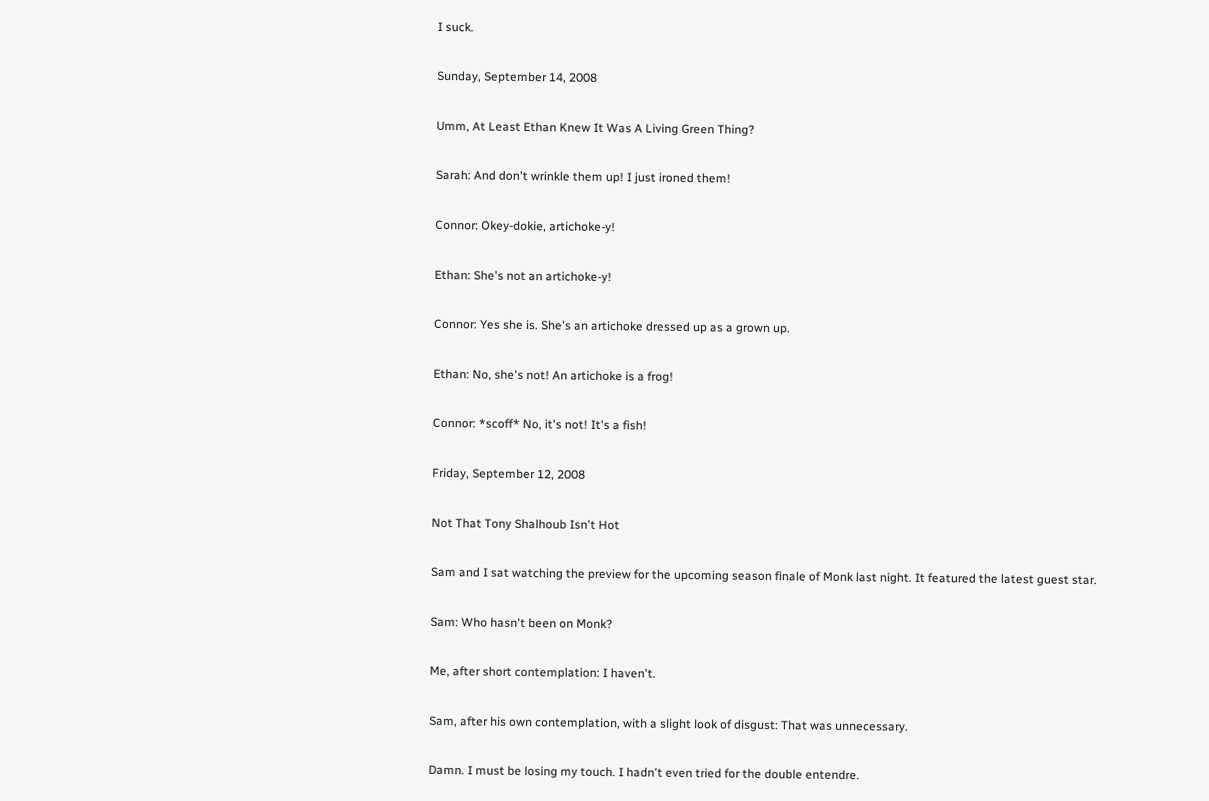I suck.

Sunday, September 14, 2008

Umm, At Least Ethan Knew It Was A Living Green Thing?

Sarah: And don't wrinkle them up! I just ironed them!

Connor: Okey-dokie, artichoke-y!

Ethan: She's not an artichoke-y!

Connor: Yes she is. She's an artichoke dressed up as a grown up.

Ethan: No, she's not! An artichoke is a frog!

Connor: *scoff* No, it's not! It's a fish!

Friday, September 12, 2008

Not That Tony Shalhoub Isn't Hot

Sam and I sat watching the preview for the upcoming season finale of Monk last night. It featured the latest guest star.

Sam: Who hasn't been on Monk?

Me, after short contemplation: I haven't.

Sam, after his own contemplation, with a slight look of disgust: That was unnecessary.

Damn. I must be losing my touch. I hadn't even tried for the double entendre.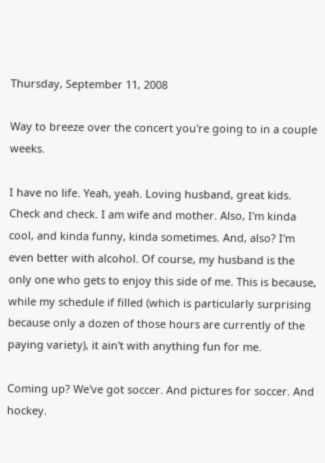Thursday, September 11, 2008

Way to breeze over the concert you're going to in a couple weeks.

I have no life. Yeah, yeah. Loving husband, great kids. Check and check. I am wife and mother. Also, I'm kinda cool, and kinda funny, kinda sometimes. And, also? I'm even better with alcohol. Of course, my husband is the only one who gets to enjoy this side of me. This is because, while my schedule if filled (which is particularly surprising because only a dozen of those hours are currently of the paying variety), it ain't with anything fun for me.

Coming up? We've got soccer. And pictures for soccer. And hockey.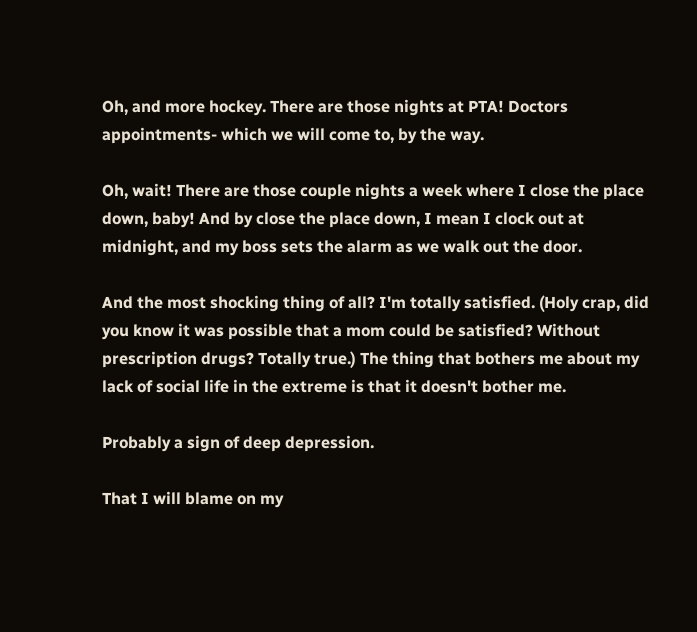Oh, and more hockey. There are those nights at PTA! Doctors appointments- which we will come to, by the way.

Oh, wait! There are those couple nights a week where I close the place down, baby! And by close the place down, I mean I clock out at midnight, and my boss sets the alarm as we walk out the door.

And the most shocking thing of all? I'm totally satisfied. (Holy crap, did you know it was possible that a mom could be satisfied? Without prescription drugs? Totally true.) The thing that bothers me about my lack of social life in the extreme is that it doesn't bother me.

Probably a sign of deep depression.

That I will blame on my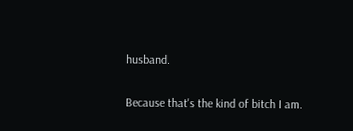husband.

Because that's the kind of bitch I am.